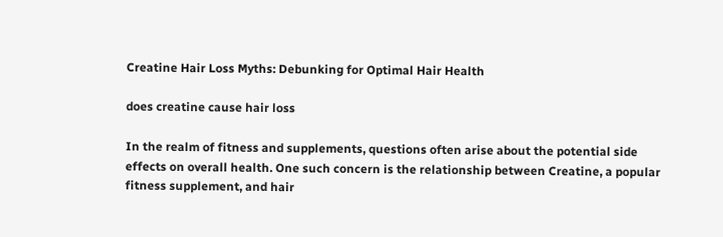Creatine Hair Loss Myths: Debunking for Optimal Hair Health

does creatine cause hair loss

In the realm of fitness and supplements, questions often arise about the potential side effects on overall health. One such concern is the relationship between Creatine, a popular fitness supplement, and hair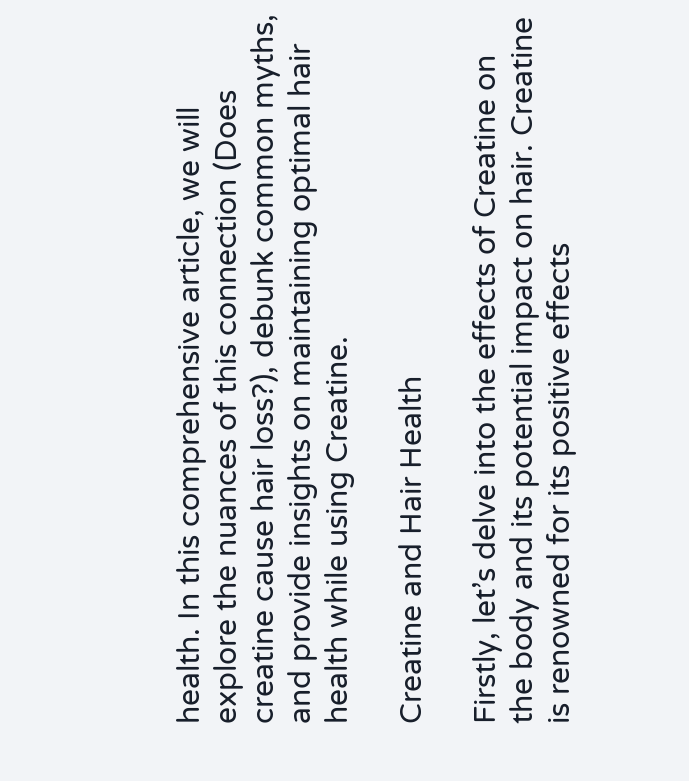health. In this comprehensive article, we will explore the nuances of this connection (Does creatine cause hair loss?), debunk common myths, and provide insights on maintaining optimal hair health while using Creatine.

Creatine and Hair Health

Firstly, let’s delve into the effects of Creatine on the body and its potential impact on hair. Creatine is renowned for its positive effects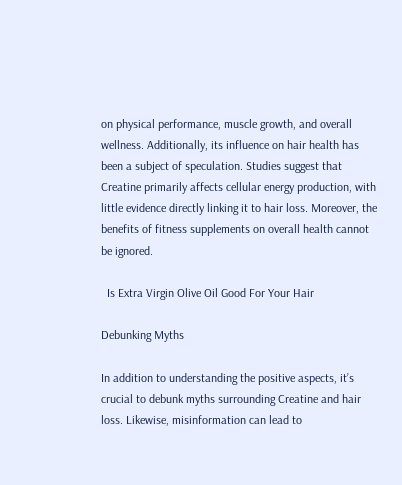on physical performance, muscle growth, and overall wellness. Additionally, its influence on hair health has been a subject of speculation. Studies suggest that Creatine primarily affects cellular energy production, with little evidence directly linking it to hair loss. Moreover, the benefits of fitness supplements on overall health cannot be ignored.

  Is Extra Virgin Olive Oil Good For Your Hair

Debunking Myths

In addition to understanding the positive aspects, it’s crucial to debunk myths surrounding Creatine and hair loss. Likewise, misinformation can lead to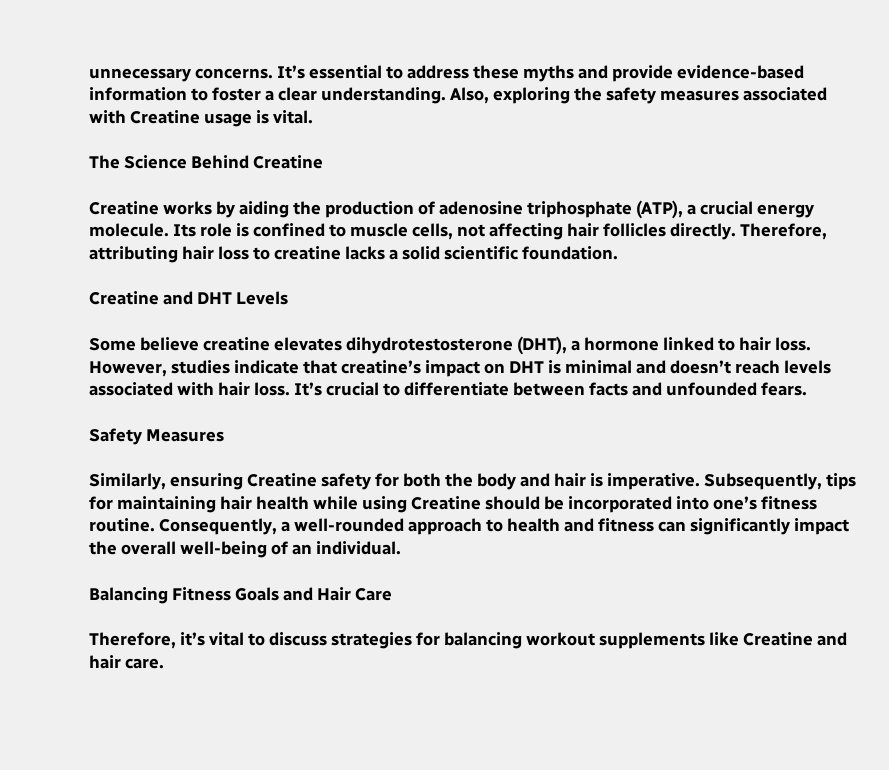unnecessary concerns. It’s essential to address these myths and provide evidence-based information to foster a clear understanding. Also, exploring the safety measures associated with Creatine usage is vital.

The Science Behind Creatine

Creatine works by aiding the production of adenosine triphosphate (ATP), a crucial energy molecule. Its role is confined to muscle cells, not affecting hair follicles directly. Therefore, attributing hair loss to creatine lacks a solid scientific foundation.

Creatine and DHT Levels

Some believe creatine elevates dihydrotestosterone (DHT), a hormone linked to hair loss. However, studies indicate that creatine’s impact on DHT is minimal and doesn’t reach levels associated with hair loss. It’s crucial to differentiate between facts and unfounded fears.

Safety Measures

Similarly, ensuring Creatine safety for both the body and hair is imperative. Subsequently, tips for maintaining hair health while using Creatine should be incorporated into one’s fitness routine. Consequently, a well-rounded approach to health and fitness can significantly impact the overall well-being of an individual.

Balancing Fitness Goals and Hair Care

Therefore, it’s vital to discuss strategies for balancing workout supplements like Creatine and hair care.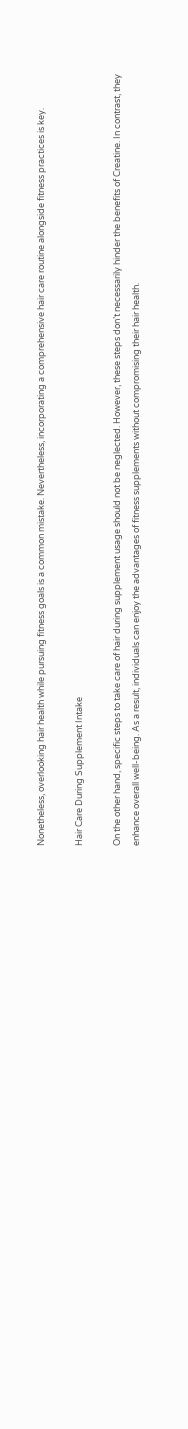Nonetheless, overlooking hair health while pursuing fitness goals is a common mistake. Nevertheless, incorporating a comprehensive hair care routine alongside fitness practices is key.

Hair Care During Supplement Intake

On the other hand, specific steps to take care of hair during supplement usage should not be neglected. However, these steps don’t necessarily hinder the benefits of Creatine. In contrast, they enhance overall well-being. As a result, individuals can enjoy the advantages of fitness supplements without compromising their hair health.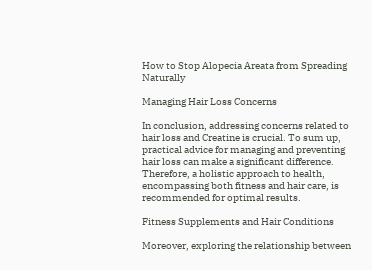How to Stop Alopecia Areata from Spreading Naturally

Managing Hair Loss Concerns

In conclusion, addressing concerns related to hair loss and Creatine is crucial. To sum up, practical advice for managing and preventing hair loss can make a significant difference. Therefore, a holistic approach to health, encompassing both fitness and hair care, is recommended for optimal results.

Fitness Supplements and Hair Conditions

Moreover, exploring the relationship between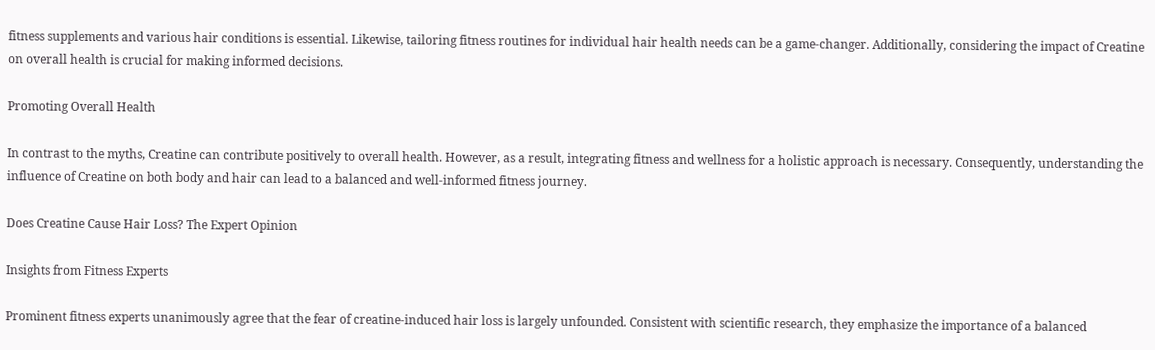fitness supplements and various hair conditions is essential. Likewise, tailoring fitness routines for individual hair health needs can be a game-changer. Additionally, considering the impact of Creatine on overall health is crucial for making informed decisions.

Promoting Overall Health

In contrast to the myths, Creatine can contribute positively to overall health. However, as a result, integrating fitness and wellness for a holistic approach is necessary. Consequently, understanding the influence of Creatine on both body and hair can lead to a balanced and well-informed fitness journey.

Does Creatine Cause Hair Loss? The Expert Opinion

Insights from Fitness Experts

Prominent fitness experts unanimously agree that the fear of creatine-induced hair loss is largely unfounded. Consistent with scientific research, they emphasize the importance of a balanced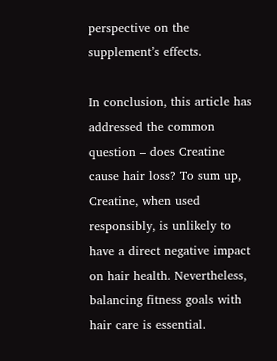perspective on the supplement’s effects.

In conclusion, this article has addressed the common question – does Creatine cause hair loss? To sum up, Creatine, when used responsibly, is unlikely to have a direct negative impact on hair health. Nevertheless, balancing fitness goals with hair care is essential.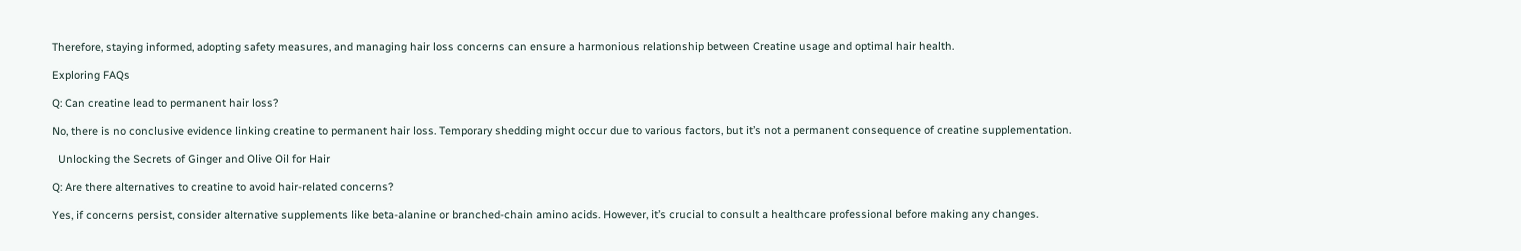Therefore, staying informed, adopting safety measures, and managing hair loss concerns can ensure a harmonious relationship between Creatine usage and optimal hair health.

Exploring FAQs

Q: Can creatine lead to permanent hair loss?

No, there is no conclusive evidence linking creatine to permanent hair loss. Temporary shedding might occur due to various factors, but it’s not a permanent consequence of creatine supplementation.

  Unlocking the Secrets of Ginger and Olive Oil for Hair

Q: Are there alternatives to creatine to avoid hair-related concerns?

Yes, if concerns persist, consider alternative supplements like beta-alanine or branched-chain amino acids. However, it’s crucial to consult a healthcare professional before making any changes.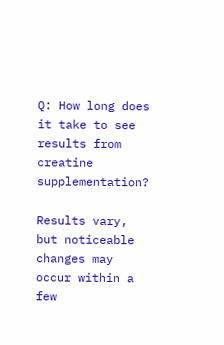Q: How long does it take to see results from creatine supplementation?

Results vary, but noticeable changes may occur within a few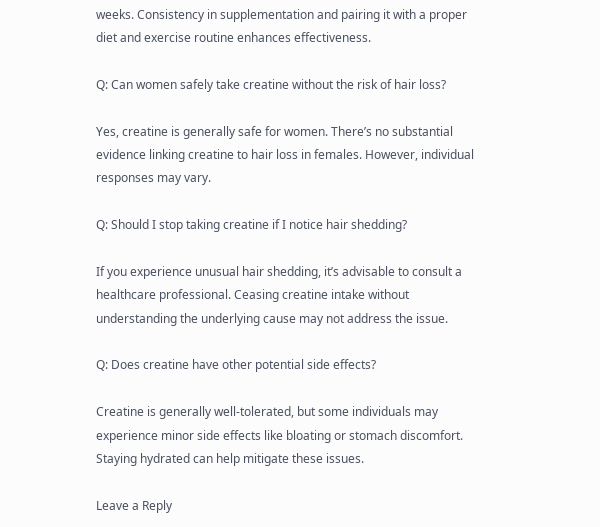weeks. Consistency in supplementation and pairing it with a proper diet and exercise routine enhances effectiveness.

Q: Can women safely take creatine without the risk of hair loss?

Yes, creatine is generally safe for women. There’s no substantial evidence linking creatine to hair loss in females. However, individual responses may vary.

Q: Should I stop taking creatine if I notice hair shedding?

If you experience unusual hair shedding, it’s advisable to consult a healthcare professional. Ceasing creatine intake without understanding the underlying cause may not address the issue.

Q: Does creatine have other potential side effects?

Creatine is generally well-tolerated, but some individuals may experience minor side effects like bloating or stomach discomfort. Staying hydrated can help mitigate these issues.

Leave a Reply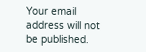Your email address will not be published.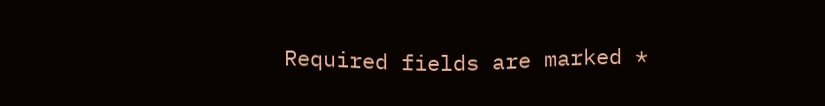Required fields are marked *